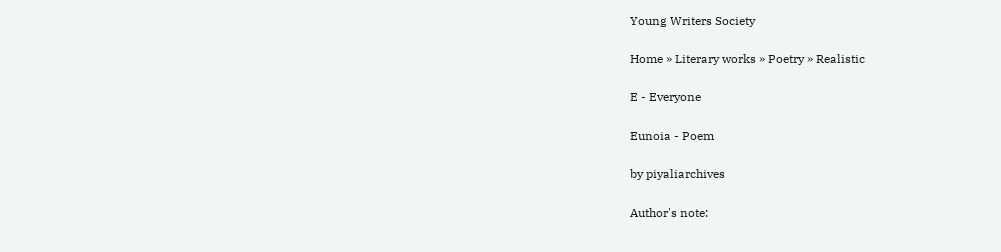Young Writers Society

Home » Literary works » Poetry » Realistic

E - Everyone

Eunoia - Poem

by piyaliarchives

Author's note: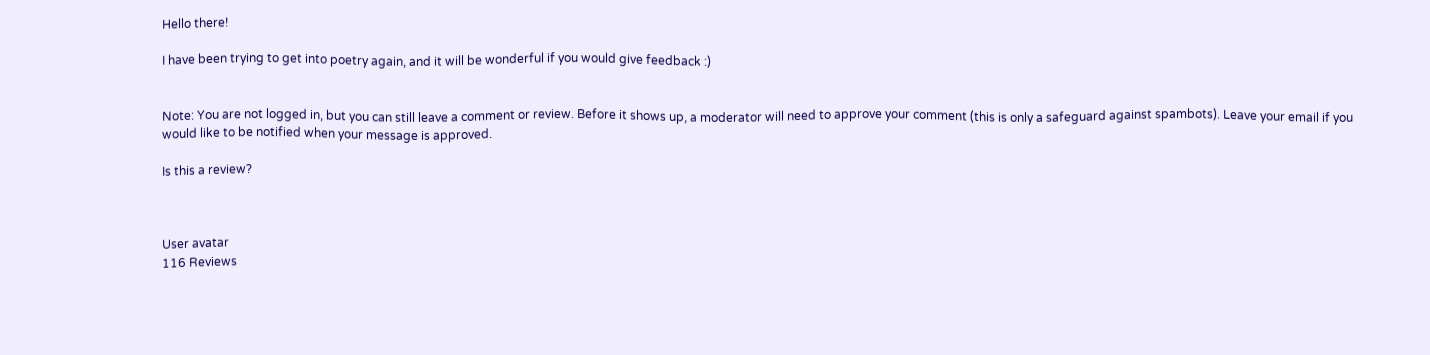Hello there!

I have been trying to get into poetry again, and it will be wonderful if you would give feedback :)


Note: You are not logged in, but you can still leave a comment or review. Before it shows up, a moderator will need to approve your comment (this is only a safeguard against spambots). Leave your email if you would like to be notified when your message is approved.

Is this a review?



User avatar
116 Reviews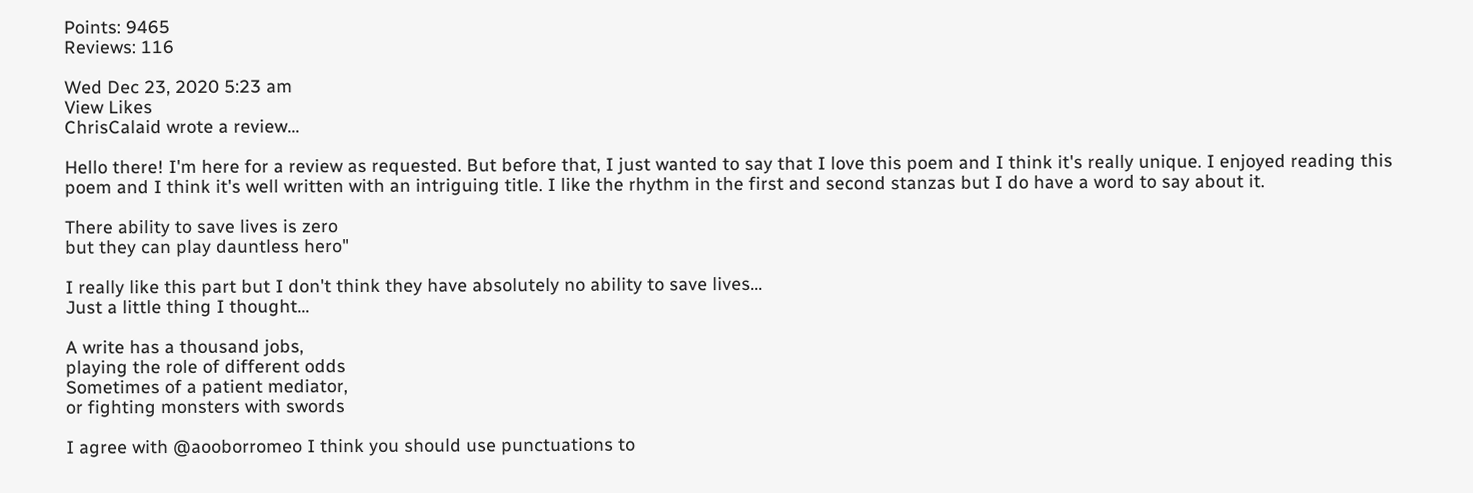Points: 9465
Reviews: 116

Wed Dec 23, 2020 5:23 am
View Likes
ChrisCalaid wrote a review...

Hello there! I'm here for a review as requested. But before that, I just wanted to say that I love this poem and I think it's really unique. I enjoyed reading this poem and I think it's well written with an intriguing title. I like the rhythm in the first and second stanzas but I do have a word to say about it.

There ability to save lives is zero
but they can play dauntless hero"

I really like this part but I don't think they have absolutely no ability to save lives...
Just a little thing I thought...

A write has a thousand jobs,
playing the role of different odds
Sometimes of a patient mediator,
or fighting monsters with swords

I agree with @aooborromeo I think you should use punctuations to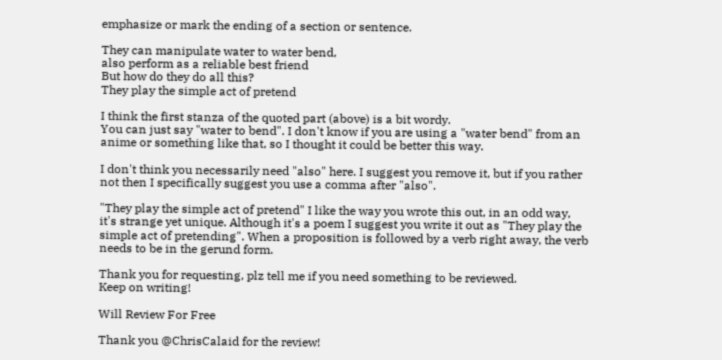emphasize or mark the ending of a section or sentence.

They can manipulate water to water bend,
also perform as a reliable best friend
But how do they do all this?
They play the simple act of pretend

I think the first stanza of the quoted part (above) is a bit wordy.
You can just say "water to bend". I don't know if you are using a "water bend" from an anime or something like that, so I thought it could be better this way.

I don't think you necessarily need "also" here. I suggest you remove it, but if you rather not then I specifically suggest you use a comma after "also".

"They play the simple act of pretend" I like the way you wrote this out, in an odd way, it's strange yet unique. Although it's a poem I suggest you write it out as "They play the simple act of pretending". When a proposition is followed by a verb right away, the verb needs to be in the gerund form.

Thank you for requesting, plz tell me if you need something to be reviewed.
Keep on writing!

Will Review For Free

Thank you @ChrisCalaid for the review!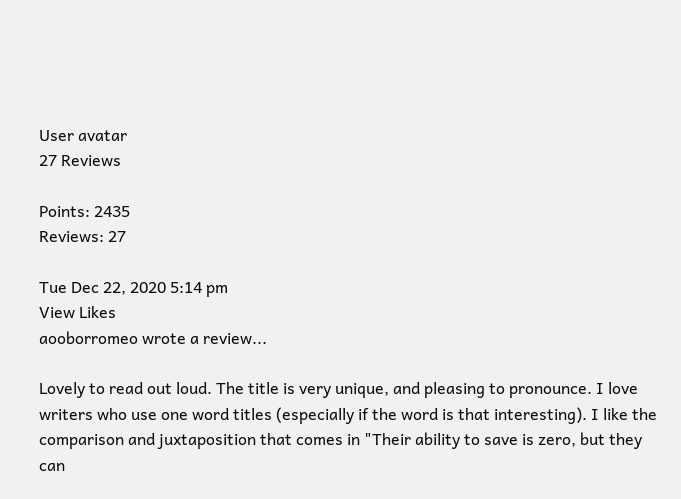User avatar
27 Reviews

Points: 2435
Reviews: 27

Tue Dec 22, 2020 5:14 pm
View Likes
aooborromeo wrote a review...

Lovely to read out loud. The title is very unique, and pleasing to pronounce. I love writers who use one word titles (especially if the word is that interesting). I like the comparison and juxtaposition that comes in "Their ability to save is zero, but they can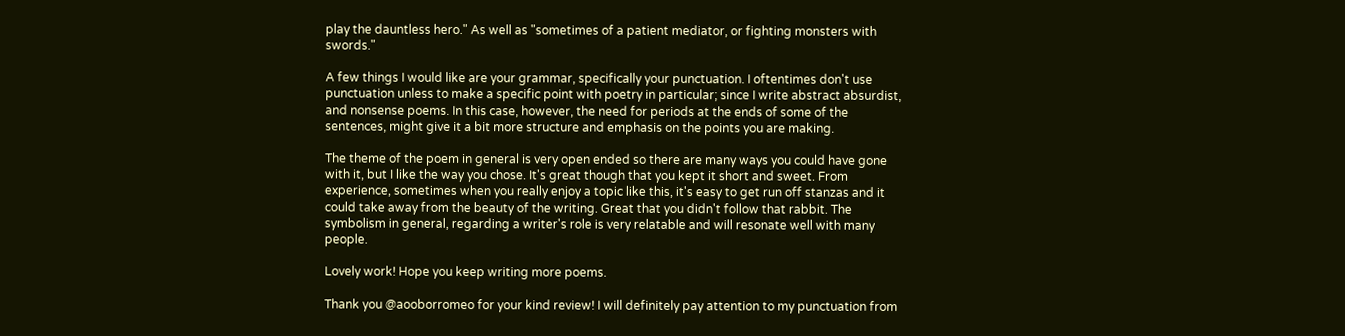play the dauntless hero." As well as "sometimes of a patient mediator, or fighting monsters with swords."

A few things I would like are your grammar, specifically your punctuation. I oftentimes don't use punctuation unless to make a specific point with poetry in particular; since I write abstract absurdist, and nonsense poems. In this case, however, the need for periods at the ends of some of the sentences, might give it a bit more structure and emphasis on the points you are making.

The theme of the poem in general is very open ended so there are many ways you could have gone with it, but I like the way you chose. It's great though that you kept it short and sweet. From experience, sometimes when you really enjoy a topic like this, it's easy to get run off stanzas and it could take away from the beauty of the writing. Great that you didn't follow that rabbit. The symbolism in general, regarding a writer's role is very relatable and will resonate well with many people.

Lovely work! Hope you keep writing more poems.

Thank you @aooborromeo for your kind review! I will definitely pay attention to my punctuation from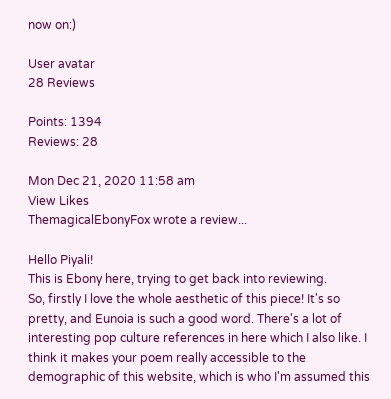now on:)

User avatar
28 Reviews

Points: 1394
Reviews: 28

Mon Dec 21, 2020 11:58 am
View Likes
ThemagicalEbonyFox wrote a review...

Hello Piyali!
This is Ebony here, trying to get back into reviewing.
So, firstly I love the whole aesthetic of this piece! It's so pretty, and Eunoia is such a good word. There's a lot of interesting pop culture references in here which I also like. I think it makes your poem really accessible to the demographic of this website, which is who I'm assumed this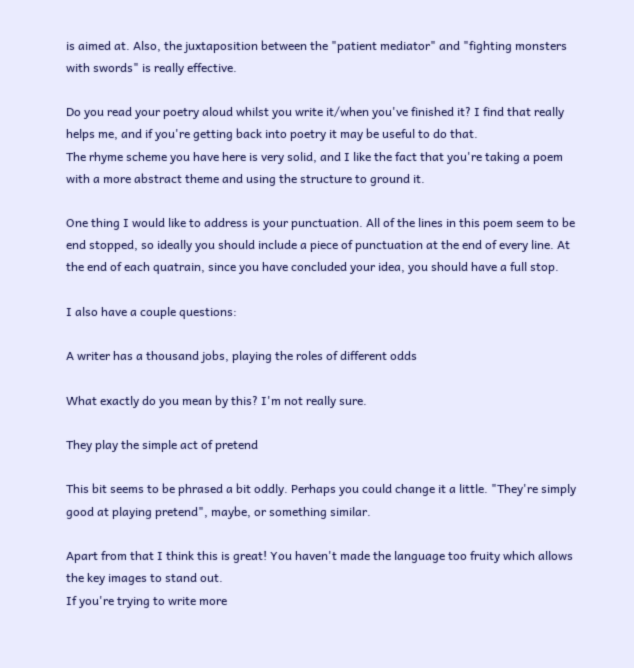is aimed at. Also, the juxtaposition between the "patient mediator" and "fighting monsters with swords" is really effective.

Do you read your poetry aloud whilst you write it/when you've finished it? I find that really helps me, and if you're getting back into poetry it may be useful to do that.
The rhyme scheme you have here is very solid, and I like the fact that you're taking a poem with a more abstract theme and using the structure to ground it.

One thing I would like to address is your punctuation. All of the lines in this poem seem to be end stopped, so ideally you should include a piece of punctuation at the end of every line. At the end of each quatrain, since you have concluded your idea, you should have a full stop.

I also have a couple questions:

A writer has a thousand jobs, playing the roles of different odds

What exactly do you mean by this? I'm not really sure.

They play the simple act of pretend

This bit seems to be phrased a bit oddly. Perhaps you could change it a little. "They're simply good at playing pretend", maybe, or something similar.

Apart from that I think this is great! You haven't made the language too fruity which allows the key images to stand out.
If you're trying to write more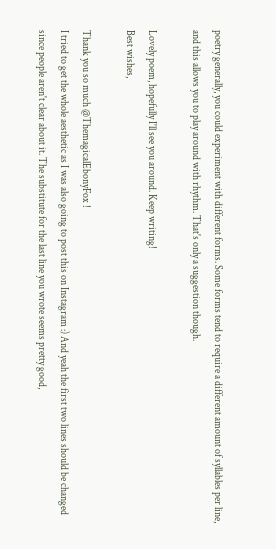poetry generally, you could experiment with different forms. Some forms tend to require a different amount of syllables per line, and this allows you to play around with rhythm. That's only a suggestion though.

Lovely poem, hopefully I'll see you around. Keep writing!
Best wishes,

Thank you so much @ThemagicalEbonyFox !
I tried to get the whole aesthetic as I was also going to post this on Instagram :) And yeah the first two lines should be changed since people aren't clear about it. The substitute for the last line you wrote seems pretty good,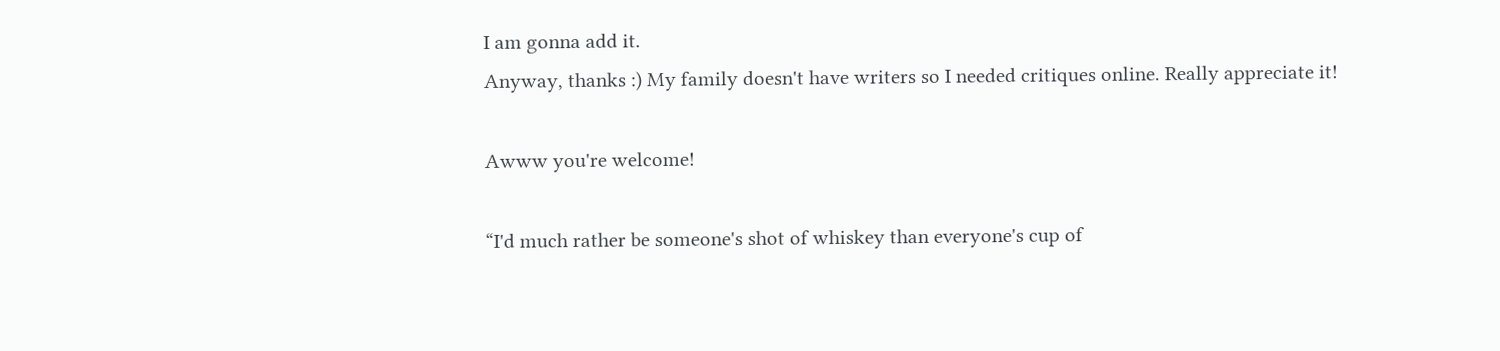I am gonna add it.
Anyway, thanks :) My family doesn't have writers so I needed critiques online. Really appreciate it!

Awww you're welcome!

“I'd much rather be someone's shot of whiskey than everyone's cup of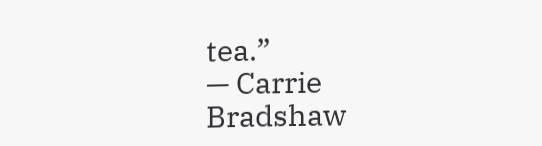tea.”
— Carrie Bradshaw